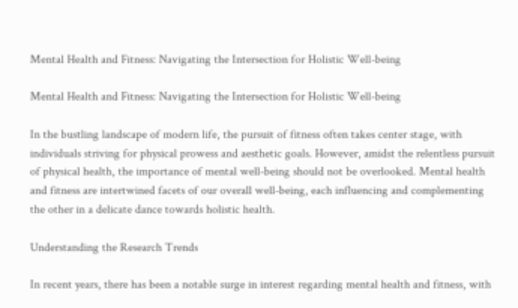Mental Health and Fitness: Navigating the Intersection for Holistic Well-being

Mental Health and Fitness: Navigating the Intersection for Holistic Well-being

In the bustling landscape of modern life, the pursuit of fitness often takes center stage, with individuals striving for physical prowess and aesthetic goals. However, amidst the relentless pursuit of physical health, the importance of mental well-being should not be overlooked. Mental health and fitness are intertwined facets of our overall well-being, each influencing and complementing the other in a delicate dance towards holistic health.

Understanding the Research Trends

In recent years, there has been a notable surge in interest regarding mental health and fitness, with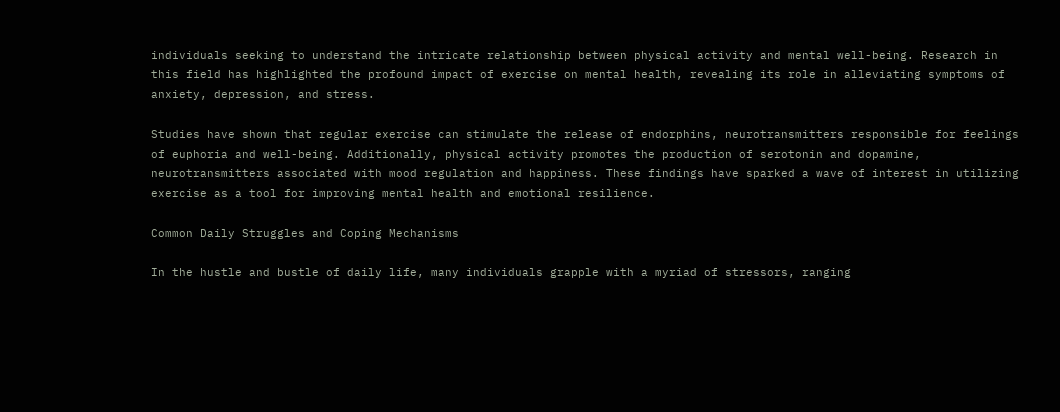individuals seeking to understand the intricate relationship between physical activity and mental well-being. Research in this field has highlighted the profound impact of exercise on mental health, revealing its role in alleviating symptoms of anxiety, depression, and stress.

Studies have shown that regular exercise can stimulate the release of endorphins, neurotransmitters responsible for feelings of euphoria and well-being. Additionally, physical activity promotes the production of serotonin and dopamine, neurotransmitters associated with mood regulation and happiness. These findings have sparked a wave of interest in utilizing exercise as a tool for improving mental health and emotional resilience.

Common Daily Struggles and Coping Mechanisms

In the hustle and bustle of daily life, many individuals grapple with a myriad of stressors, ranging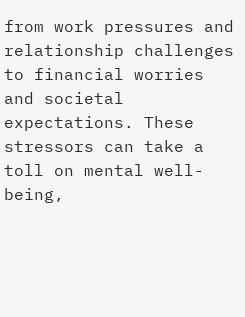from work pressures and relationship challenges to financial worries and societal expectations. These stressors can take a toll on mental well-being,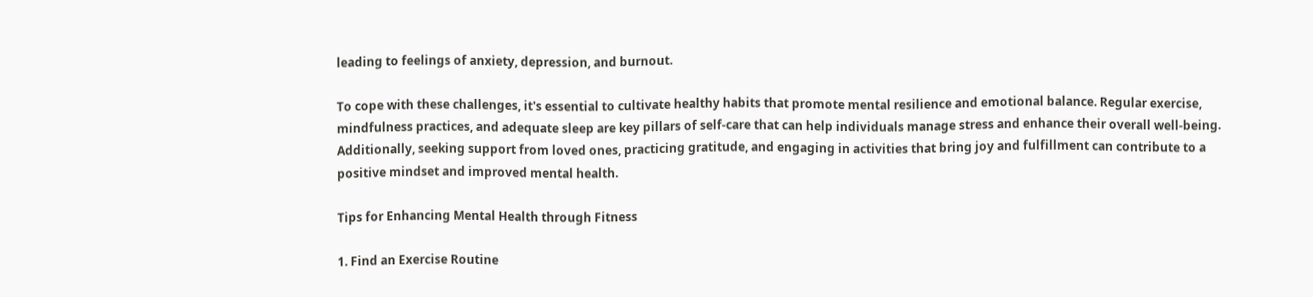leading to feelings of anxiety, depression, and burnout.

To cope with these challenges, it's essential to cultivate healthy habits that promote mental resilience and emotional balance. Regular exercise, mindfulness practices, and adequate sleep are key pillars of self-care that can help individuals manage stress and enhance their overall well-being. Additionally, seeking support from loved ones, practicing gratitude, and engaging in activities that bring joy and fulfillment can contribute to a positive mindset and improved mental health.

Tips for Enhancing Mental Health through Fitness

1. Find an Exercise Routine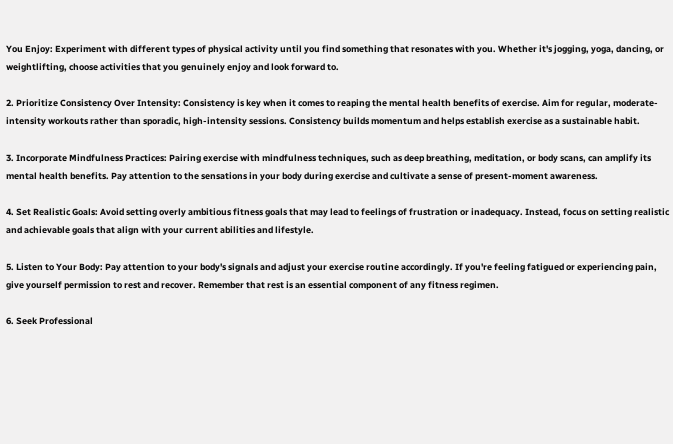You Enjoy: Experiment with different types of physical activity until you find something that resonates with you. Whether it's jogging, yoga, dancing, or weightlifting, choose activities that you genuinely enjoy and look forward to.

2. Prioritize Consistency Over Intensity: Consistency is key when it comes to reaping the mental health benefits of exercise. Aim for regular, moderate-intensity workouts rather than sporadic, high-intensity sessions. Consistency builds momentum and helps establish exercise as a sustainable habit.

3. Incorporate Mindfulness Practices: Pairing exercise with mindfulness techniques, such as deep breathing, meditation, or body scans, can amplify its mental health benefits. Pay attention to the sensations in your body during exercise and cultivate a sense of present-moment awareness.

4. Set Realistic Goals: Avoid setting overly ambitious fitness goals that may lead to feelings of frustration or inadequacy. Instead, focus on setting realistic and achievable goals that align with your current abilities and lifestyle.

5. Listen to Your Body: Pay attention to your body's signals and adjust your exercise routine accordingly. If you're feeling fatigued or experiencing pain, give yourself permission to rest and recover. Remember that rest is an essential component of any fitness regimen.

6. Seek Professional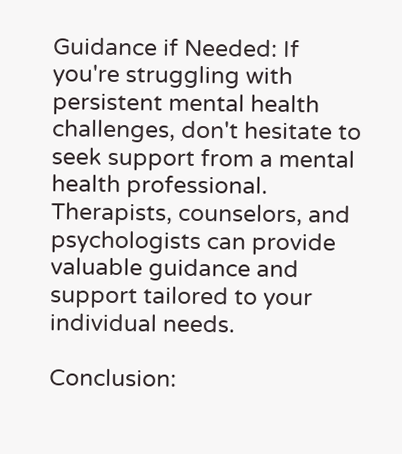Guidance if Needed: If you're struggling with persistent mental health challenges, don't hesitate to seek support from a mental health professional. Therapists, counselors, and psychologists can provide valuable guidance and support tailored to your individual needs.

Conclusion: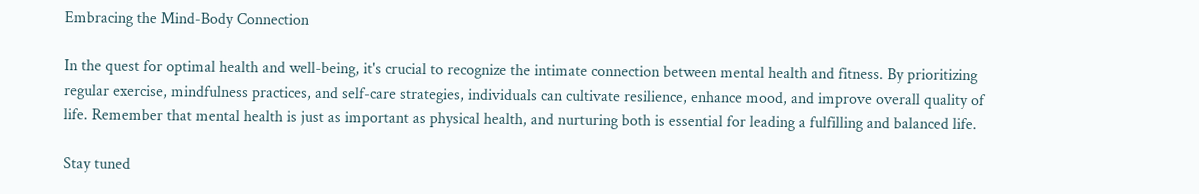Embracing the Mind-Body Connection

In the quest for optimal health and well-being, it's crucial to recognize the intimate connection between mental health and fitness. By prioritizing regular exercise, mindfulness practices, and self-care strategies, individuals can cultivate resilience, enhance mood, and improve overall quality of life. Remember that mental health is just as important as physical health, and nurturing both is essential for leading a fulfilling and balanced life.

Stay tuned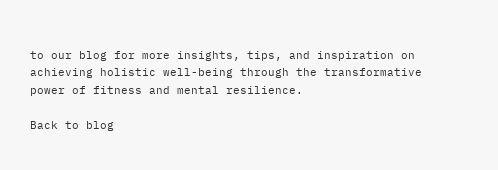to our blog for more insights, tips, and inspiration on achieving holistic well-being through the transformative power of fitness and mental resilience.

Back to blog